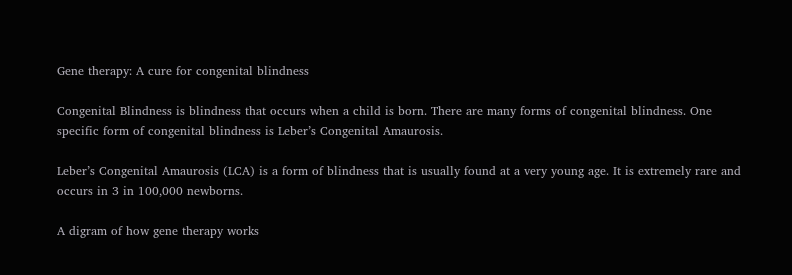Gene therapy: A cure for congenital blindness

Congenital Blindness is blindness that occurs when a child is born. There are many forms of congenital blindness. One specific form of congenital blindness is Leber’s Congenital Amaurosis.

Leber’s Congenital Amaurosis (LCA) is a form of blindness that is usually found at a very young age. It is extremely rare and occurs in 3 in 100,000 newborns.

A digram of how gene therapy works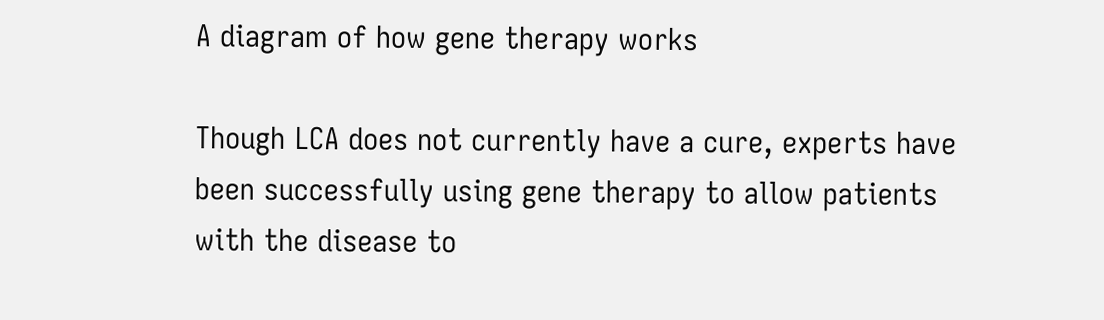A diagram of how gene therapy works

Though LCA does not currently have a cure, experts have been successfully using gene therapy to allow patients with the disease to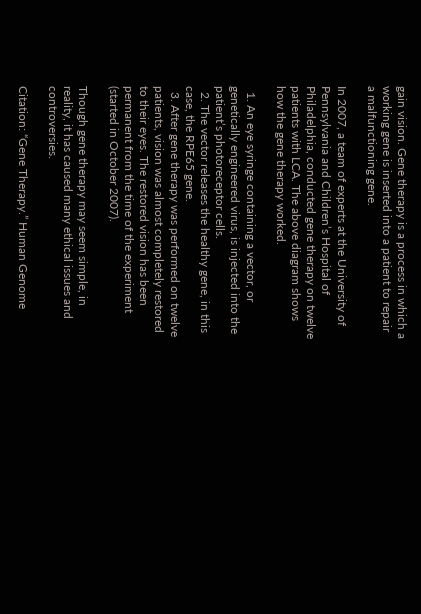gain vision. Gene therapy is a process in which a working gene is inserted into a patient to repair a malfunctioning gene.

In 2007, a team of experts at the University of Pennsylvania and Children’s Hospital of Philadelphia, conducted gene therapy on twelve patients with LCA. The above diagram shows how the gene therapy worked.

  1. An eye syringe containing a vector, or genetically engineered virus, is injected into the patient’s photoreceptor cells.
  2. The vector releases the healthy gene, in this case, the RPE65 gene.
  3. After gene therapy was performed on twelve patients, vision was almost completely restored to their eyes. The restored vision has been permanent from the time of the experiment (started in October 2007).

Though gene therapy may seem simple, in reality, it has caused many ethical issues and controversies.

Citation: “Gene Therapy.” Human Genome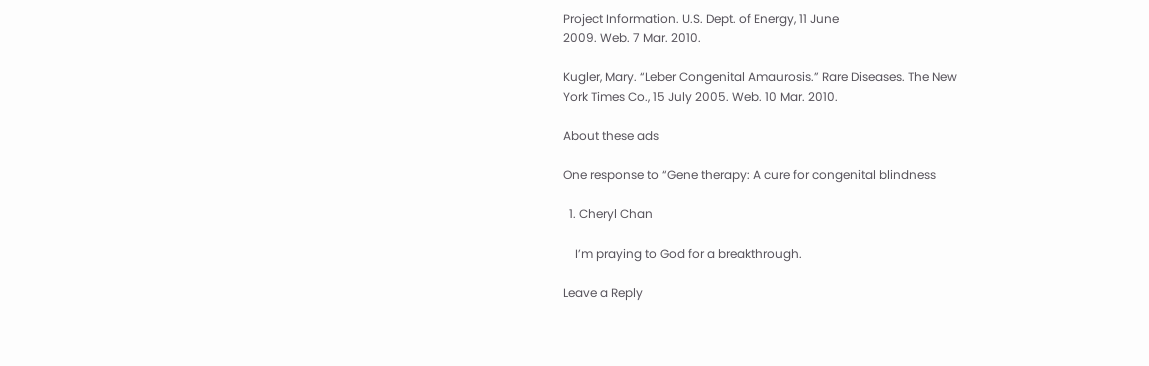Project Information. U.S. Dept. of Energy, 11 June
2009. Web. 7 Mar. 2010.

Kugler, Mary. “Leber Congenital Amaurosis.” Rare Diseases. The New
York Times Co., 15 July 2005. Web. 10 Mar. 2010.

About these ads

One response to “Gene therapy: A cure for congenital blindness

  1. Cheryl Chan

    I’m praying to God for a breakthrough.

Leave a Reply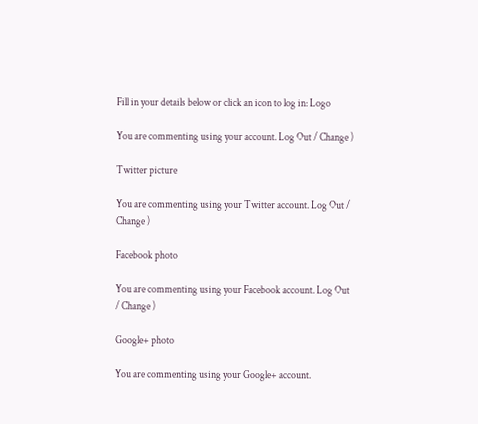Fill in your details below or click an icon to log in: Logo

You are commenting using your account. Log Out / Change )

Twitter picture

You are commenting using your Twitter account. Log Out / Change )

Facebook photo

You are commenting using your Facebook account. Log Out / Change )

Google+ photo

You are commenting using your Google+ account.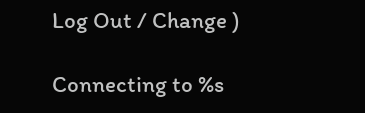Log Out / Change )

Connecting to %s